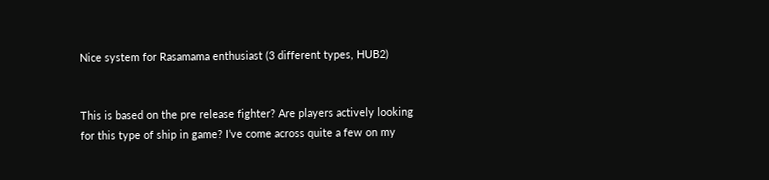Nice system for Rasamama enthusiast (3 different types, HUB2)


This is based on the pre release fighter? Are players actively looking for this type of ship in game? I’ve come across quite a few on my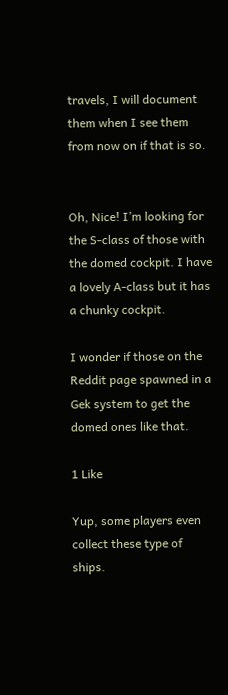travels, I will document them when I see them from now on if that is so.


Oh, Nice! I’m looking for the S-class of those with the domed cockpit. I have a lovely A-class but it has a chunky cockpit.

I wonder if those on the Reddit page spawned in a Gek system to get the domed ones like that.

1 Like

Yup, some players even collect these type of ships.